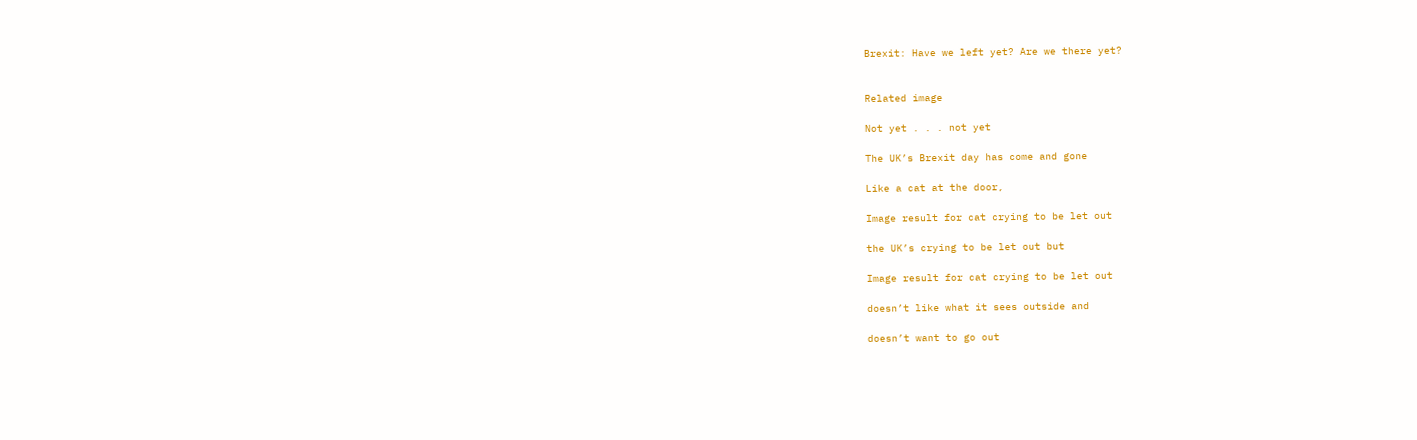Brexit: Have we left yet? Are we there yet?


Related image

Not yet . . . not yet

The UK’s Brexit day has come and gone

Like a cat at the door,

Image result for cat crying to be let out

the UK’s crying to be let out but

Image result for cat crying to be let out

doesn’t like what it sees outside and

doesn’t want to go out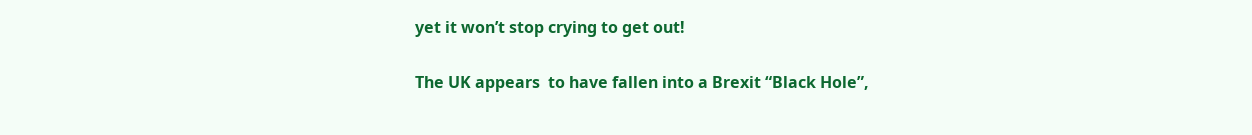yet it won’t stop crying to get out!

The UK appears  to have fallen into a Brexit “Black Hole”,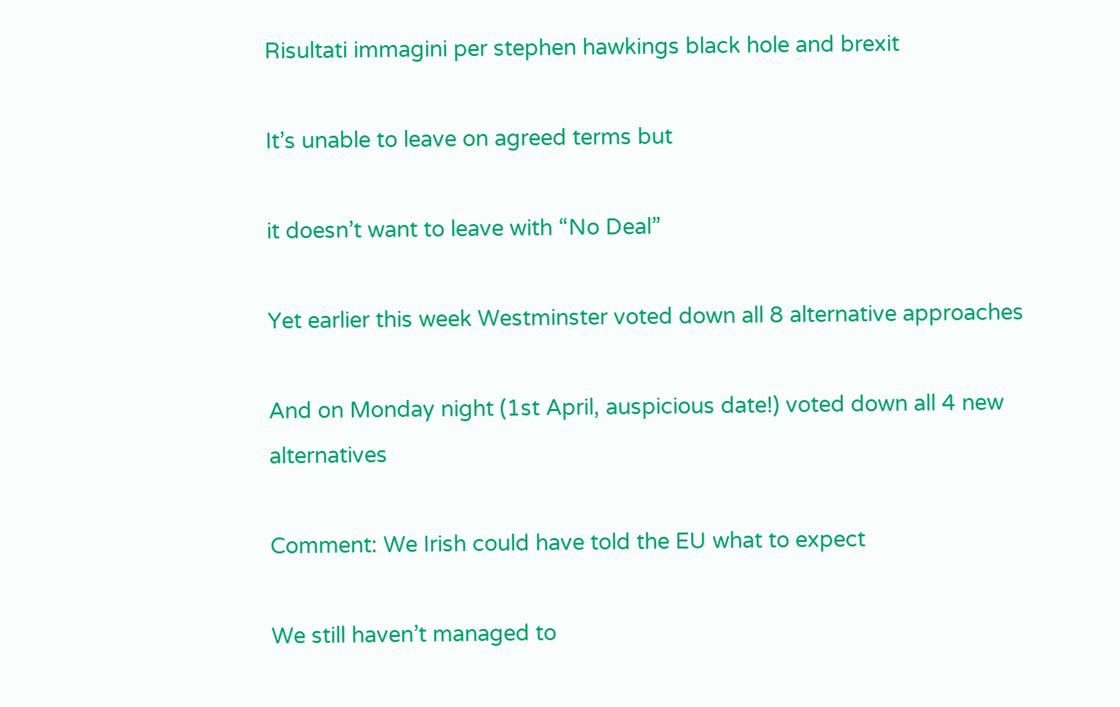Risultati immagini per stephen hawkings black hole and brexit

It’s unable to leave on agreed terms but

it doesn’t want to leave with “No Deal”

Yet earlier this week Westminster voted down all 8 alternative approaches

And on Monday night (1st April, auspicious date!) voted down all 4 new alternatives

Comment: We Irish could have told the EU what to expect

We still haven’t managed to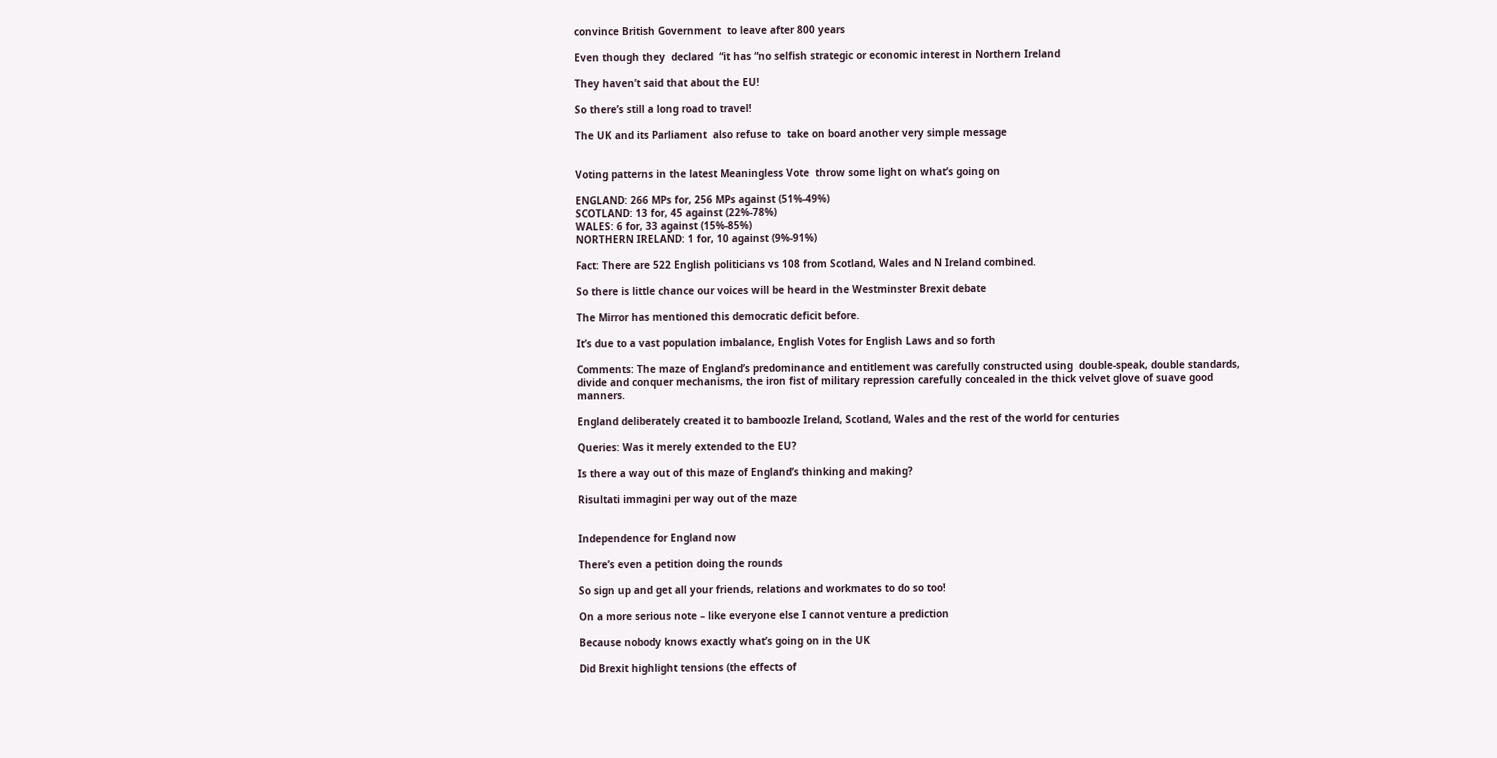convince British Government  to leave after 800 years

Even though they  declared  “it has “no selfish strategic or economic interest in Northern Ireland

They haven’t said that about the EU!

So there’s still a long road to travel!

The UK and its Parliament  also refuse to  take on board another very simple message


Voting patterns in the latest Meaningless Vote  throw some light on what’s going on

ENGLAND: 266 MPs for, 256 MPs against (51%-49%)
SCOTLAND: 13 for, 45 against (22%-78%)
WALES: 6 for, 33 against (15%-85%)
NORTHERN IRELAND: 1 for, 10 against (9%-91%)

Fact: There are 522 English politicians vs 108 from Scotland, Wales and N Ireland combined.

So there is little chance our voices will be heard in the Westminster Brexit debate

The Mirror has mentioned this democratic deficit before.

It’s due to a vast population imbalance, English Votes for English Laws and so forth

Comments: The maze of England’s predominance and entitlement was carefully constructed using  double-speak, double standards, divide and conquer mechanisms, the iron fist of military repression carefully concealed in the thick velvet glove of suave good manners.

England deliberately created it to bamboozle Ireland, Scotland, Wales and the rest of the world for centuries

Queries: Was it merely extended to the EU?

Is there a way out of this maze of England’s thinking and making?

Risultati immagini per way out of the maze


Independence for England now

There’s even a petition doing the rounds

So sign up and get all your friends, relations and workmates to do so too!

On a more serious note – like everyone else I cannot venture a prediction

Because nobody knows exactly what’s going on in the UK

Did Brexit highlight tensions (the effects of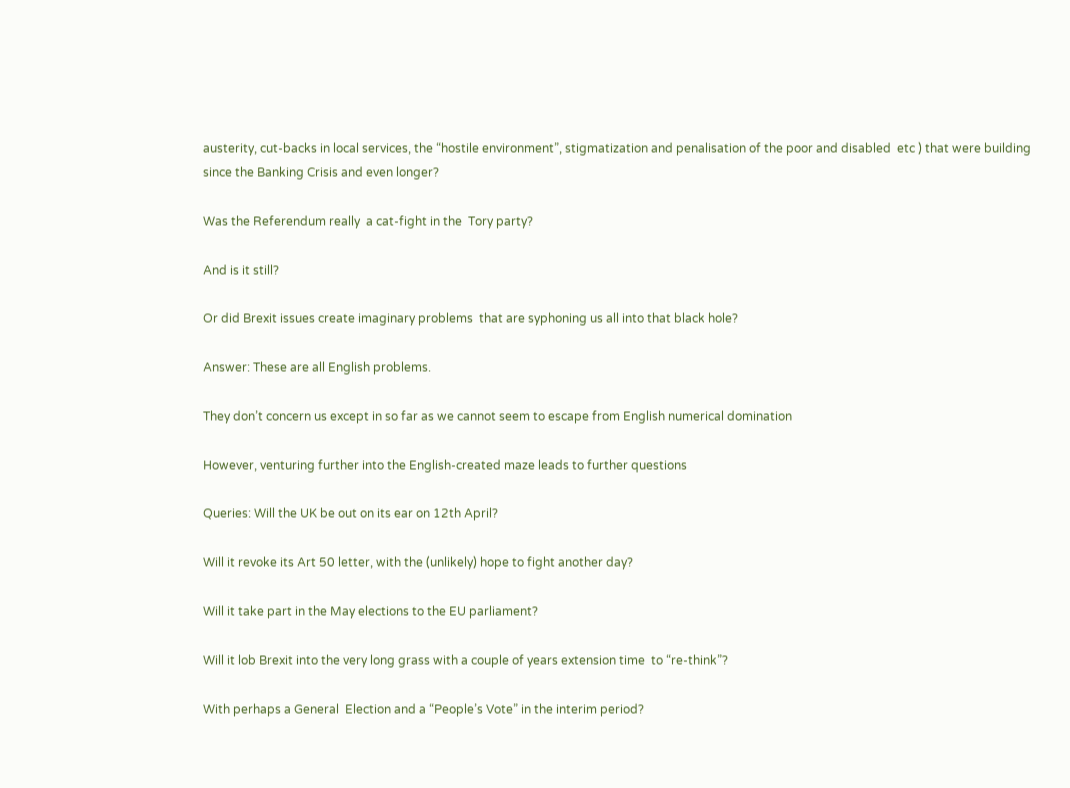austerity, cut-backs in local services, the “hostile environment”, stigmatization and penalisation of the poor and disabled  etc ) that were building since the Banking Crisis and even longer?

Was the Referendum really  a cat-fight in the  Tory party?

And is it still?

Or did Brexit issues create imaginary problems  that are syphoning us all into that black hole?

Answer: These are all English problems.

They don’t concern us except in so far as we cannot seem to escape from English numerical domination

However, venturing further into the English-created maze leads to further questions

Queries: Will the UK be out on its ear on 12th April?

Will it revoke its Art 50 letter, with the (unlikely) hope to fight another day?

Will it take part in the May elections to the EU parliament?

Will it lob Brexit into the very long grass with a couple of years extension time  to “re-think”?

With perhaps a General  Election and a “People’s Vote” in the interim period?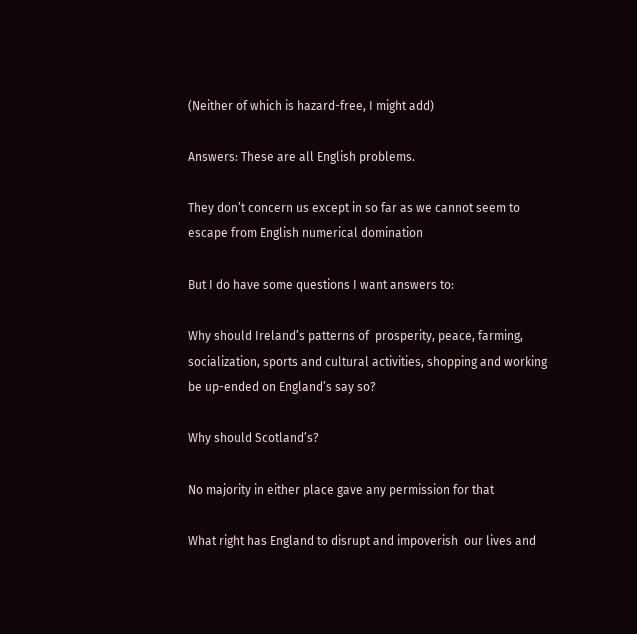(Neither of which is hazard-free, I might add)

Answers: These are all English problems.

They don’t concern us except in so far as we cannot seem to escape from English numerical domination

But I do have some questions I want answers to:

Why should Ireland’s patterns of  prosperity, peace, farming, socialization, sports and cultural activities, shopping and working  be up-ended on England’s say so?

Why should Scotland’s?

No majority in either place gave any permission for that

What right has England to disrupt and impoverish  our lives and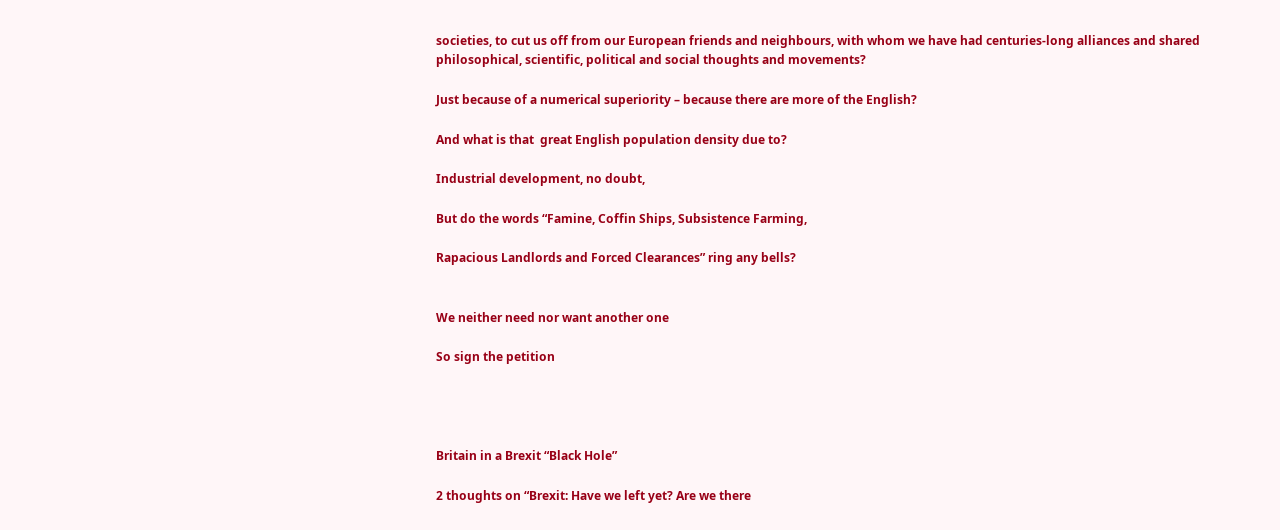societies, to cut us off from our European friends and neighbours, with whom we have had centuries-long alliances and shared philosophical, scientific, political and social thoughts and movements?

Just because of a numerical superiority – because there are more of the English?

And what is that  great English population density due to?

Industrial development, no doubt,

But do the words “Famine, Coffin Ships, Subsistence Farming,

Rapacious Landlords and Forced Clearances” ring any bells?


We neither need nor want another one

So sign the petition




Britain in a Brexit “Black Hole”

2 thoughts on “Brexit: Have we left yet? Are we there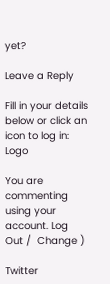yet?

Leave a Reply

Fill in your details below or click an icon to log in: Logo

You are commenting using your account. Log Out /  Change )

Twitter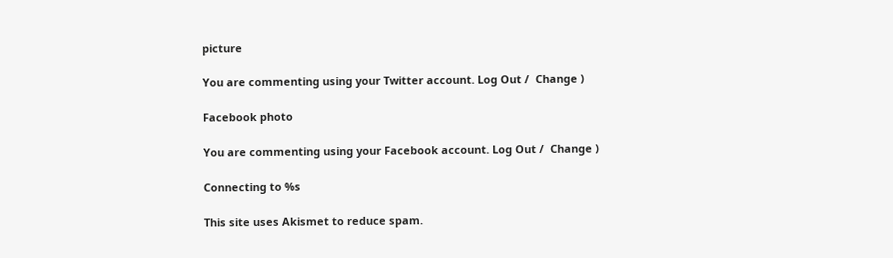picture

You are commenting using your Twitter account. Log Out /  Change )

Facebook photo

You are commenting using your Facebook account. Log Out /  Change )

Connecting to %s

This site uses Akismet to reduce spam.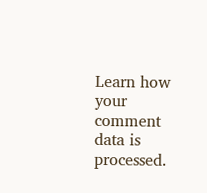Learn how your comment data is processed.